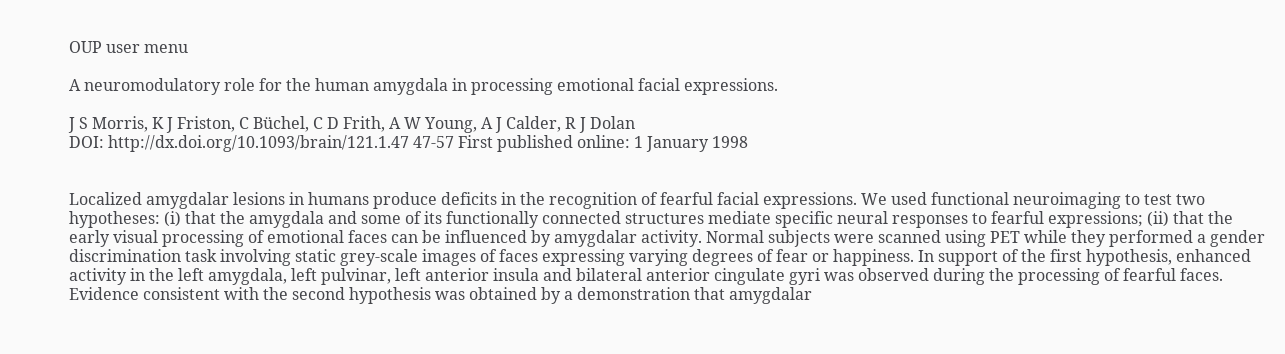OUP user menu

A neuromodulatory role for the human amygdala in processing emotional facial expressions.

J S Morris, K J Friston, C Büchel, C D Frith, A W Young, A J Calder, R J Dolan
DOI: http://dx.doi.org/10.1093/brain/121.1.47 47-57 First published online: 1 January 1998


Localized amygdalar lesions in humans produce deficits in the recognition of fearful facial expressions. We used functional neuroimaging to test two hypotheses: (i) that the amygdala and some of its functionally connected structures mediate specific neural responses to fearful expressions; (ii) that the early visual processing of emotional faces can be influenced by amygdalar activity. Normal subjects were scanned using PET while they performed a gender discrimination task involving static grey-scale images of faces expressing varying degrees of fear or happiness. In support of the first hypothesis, enhanced activity in the left amygdala, left pulvinar, left anterior insula and bilateral anterior cingulate gyri was observed during the processing of fearful faces. Evidence consistent with the second hypothesis was obtained by a demonstration that amygdalar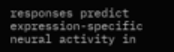responses predict expression-specific neural activity in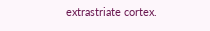extrastriate cortex.